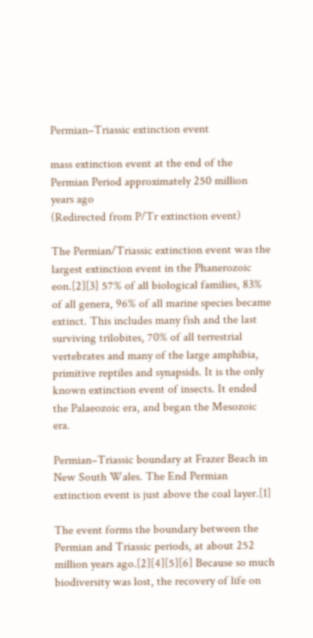Permian–Triassic extinction event

mass extinction event at the end of the Permian Period approximately 250 million years ago
(Redirected from P/Tr extinction event)

The Permian/Triassic extinction event was the largest extinction event in the Phanerozoic eon.[2][3] 57% of all biological families, 83% of all genera, 96% of all marine species became extinct. This includes many fish and the last surviving trilobites, 70% of all terrestrial vertebrates and many of the large amphibia, primitive reptiles and synapsids. It is the only known extinction event of insects. It ended the Palaeozoic era, and began the Mesozoic era.

Permian–Triassic boundary at Frazer Beach in New South Wales. The End Permian extinction event is just above the coal layer.[1]

The event forms the boundary between the Permian and Triassic periods, at about 252 million years ago.[2][4][5][6] Because so much biodiversity was lost, the recovery of life on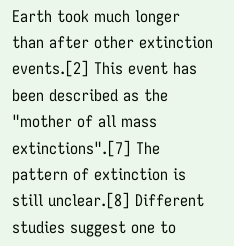Earth took much longer than after other extinction events.[2] This event has been described as the "mother of all mass extinctions".[7] The pattern of extinction is still unclear.[8] Different studies suggest one to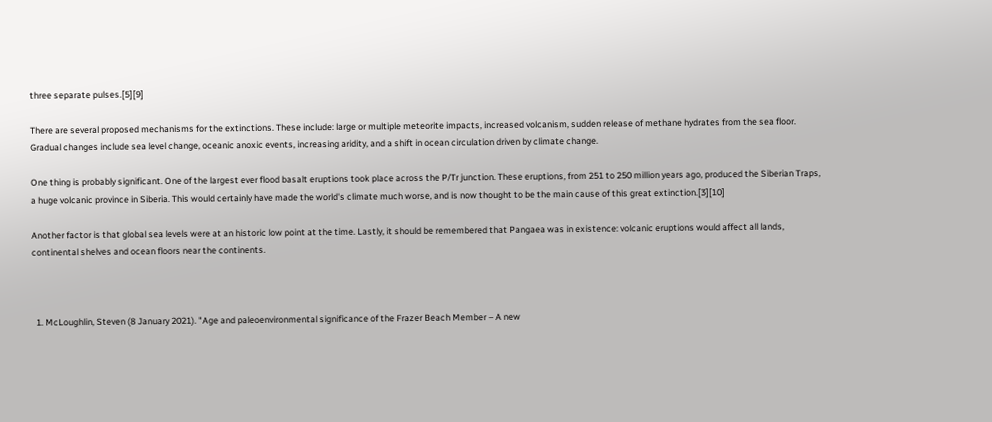three separate pulses.[5][9]

There are several proposed mechanisms for the extinctions. These include: large or multiple meteorite impacts, increased volcanism, sudden release of methane hydrates from the sea floor. Gradual changes include sea level change, oceanic anoxic events, increasing aridity, and a shift in ocean circulation driven by climate change.

One thing is probably significant. One of the largest ever flood basalt eruptions took place across the P/Tr junction. These eruptions, from 251 to 250 million years ago, produced the Siberian Traps, a huge volcanic province in Siberia. This would certainly have made the world's climate much worse, and is now thought to be the main cause of this great extinction.[3][10]

Another factor is that global sea levels were at an historic low point at the time. Lastly, it should be remembered that Pangaea was in existence: volcanic eruptions would affect all lands, continental shelves and ocean floors near the continents.



  1. McLoughlin, Steven (8 January 2021). "Age and paleoenvironmental significance of the Frazer Beach Member – A new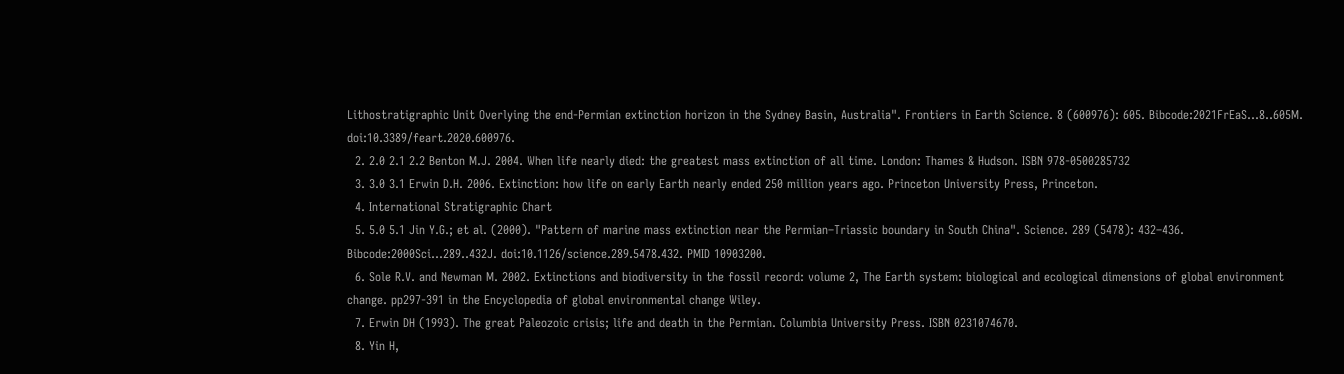Lithostratigraphic Unit Overlying the end-Permian extinction horizon in the Sydney Basin, Australia". Frontiers in Earth Science. 8 (600976): 605. Bibcode:2021FrEaS...8..605M. doi:10.3389/feart.2020.600976.
  2. 2.0 2.1 2.2 Benton M.J. 2004. When life nearly died: the greatest mass extinction of all time. London: Thames & Hudson. ISBN 978-0500285732
  3. 3.0 3.1 Erwin D.H. 2006. Extinction: how life on early Earth nearly ended 250 million years ago. Princeton University Press, Princeton.
  4. International Stratigraphic Chart
  5. 5.0 5.1 Jin Y.G.; et al. (2000). "Pattern of marine mass extinction near the Permian–Triassic boundary in South China". Science. 289 (5478): 432–436. Bibcode:2000Sci...289..432J. doi:10.1126/science.289.5478.432. PMID 10903200.
  6. Sole R.V. and Newman M. 2002. Extinctions and biodiversity in the fossil record: volume 2, The Earth system: biological and ecological dimensions of global environment change. pp297-391 in the Encyclopedia of global environmental change Wiley.
  7. Erwin DH (1993). The great Paleozoic crisis; life and death in the Permian. Columbia University Press. ISBN 0231074670.
  8. Yin H,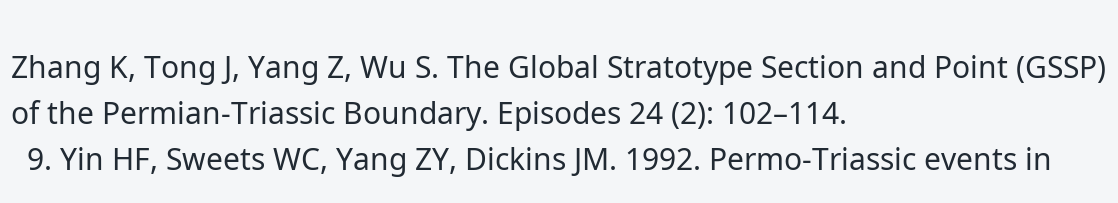Zhang K, Tong J, Yang Z, Wu S. The Global Stratotype Section and Point (GSSP) of the Permian-Triassic Boundary. Episodes 24 (2): 102–114.
  9. Yin HF, Sweets WC, Yang ZY, Dickins JM. 1992. Permo-Triassic events in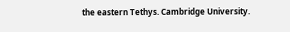the eastern Tethys. Cambridge University.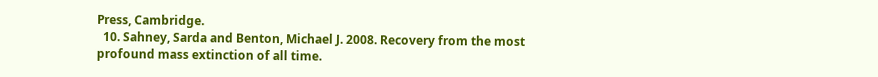Press, Cambridge.
  10. Sahney, Sarda and Benton, Michael J. 2008. Recovery from the most profound mass extinction of all time.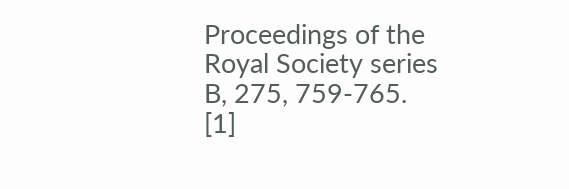Proceedings of the Royal Society series B, 275, 759-765. [1]